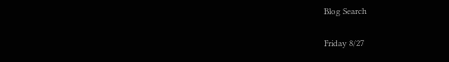Blog Search

Friday 8/27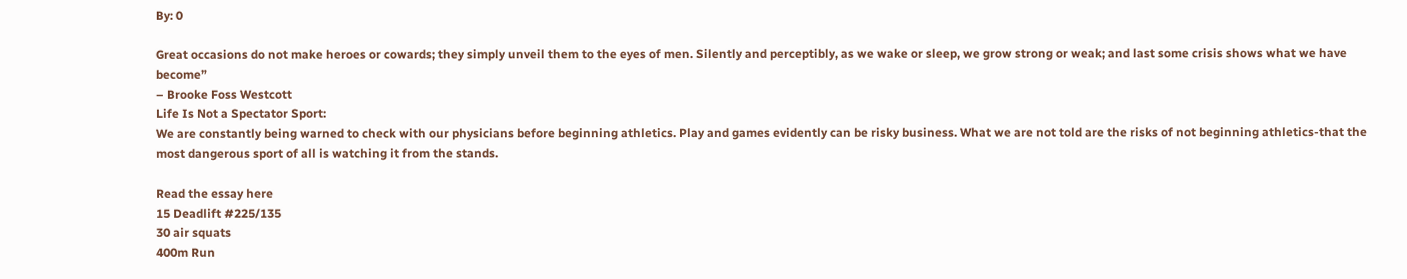By: 0

Great occasions do not make heroes or cowards; they simply unveil them to the eyes of men. Silently and perceptibly, as we wake or sleep, we grow strong or weak; and last some crisis shows what we have become”
– Brooke Foss Westcott
Life Is Not a Spectator Sport:
We are constantly being warned to check with our physicians before beginning athletics. Play and games evidently can be risky business. What we are not told are the risks of not beginning athletics-that the most dangerous sport of all is watching it from the stands.

Read the essay here
15 Deadlift #225/135
30 air squats
400m Run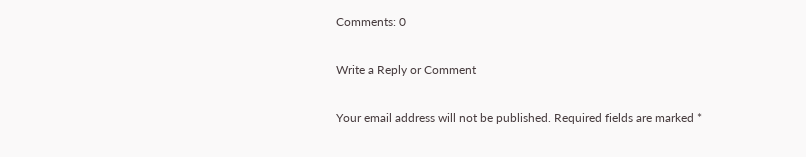Comments: 0

Write a Reply or Comment

Your email address will not be published. Required fields are marked *